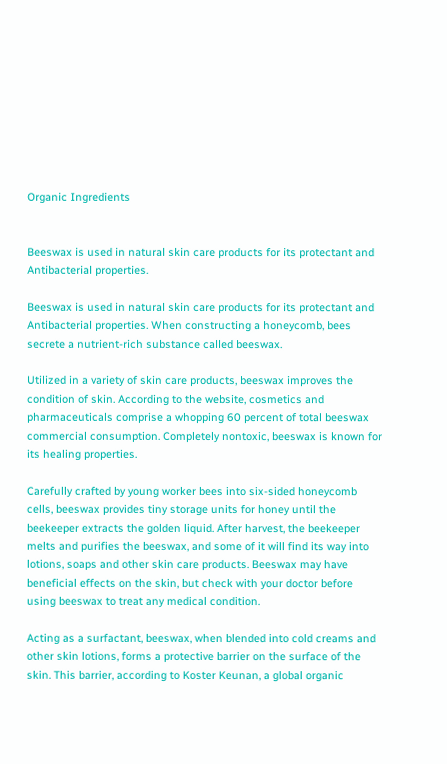Organic Ingredients


Beeswax is used in natural skin care products for its protectant and Antibacterial properties.

Beeswax is used in natural skin care products for its protectant and Antibacterial properties. When constructing a honeycomb, bees secrete a nutrient-rich substance called beeswax.

Utilized in a variety of skin care products, beeswax improves the condition of skin. According to the website, cosmetics and pharmaceuticals comprise a whopping 60 percent of total beeswax commercial consumption. Completely nontoxic, beeswax is known for its healing properties.

Carefully crafted by young worker bees into six-sided honeycomb cells, beeswax provides tiny storage units for honey until the beekeeper extracts the golden liquid. After harvest, the beekeeper melts and purifies the beeswax, and some of it will find its way into lotions, soaps and other skin care products. Beeswax may have beneficial effects on the skin, but check with your doctor before using beeswax to treat any medical condition.

Acting as a surfactant, beeswax, when blended into cold creams and other skin lotions, forms a protective barrier on the surface of the skin. This barrier, according to Koster Keunan, a global organic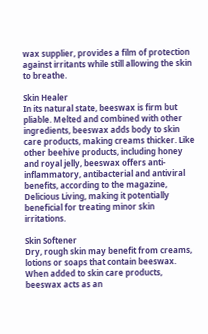wax supplier, provides a film of protection against irritants while still allowing the skin to breathe.

Skin Healer
In its natural state, beeswax is firm but pliable. Melted and combined with other ingredients, beeswax adds body to skin care products, making creams thicker. Like other beehive products, including honey and royal jelly, beeswax offers anti-inflammatory, antibacterial and antiviral benefits, according to the magazine, Delicious Living, making it potentially beneficial for treating minor skin irritations.

Skin Softener
Dry, rough skin may benefit from creams, lotions or soaps that contain beeswax. When added to skin care products, beeswax acts as an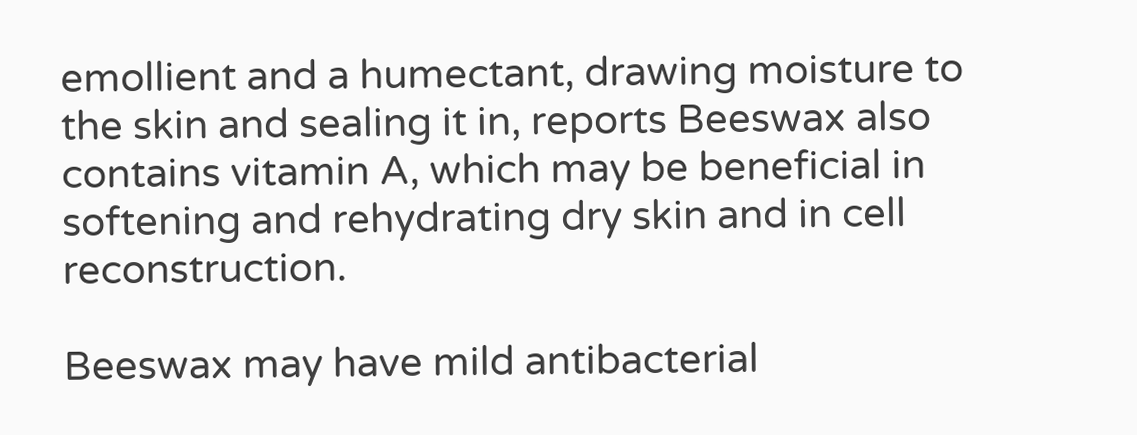emollient and a humectant, drawing moisture to the skin and sealing it in, reports Beeswax also contains vitamin A, which may be beneficial in softening and rehydrating dry skin and in cell reconstruction.

Beeswax may have mild antibacterial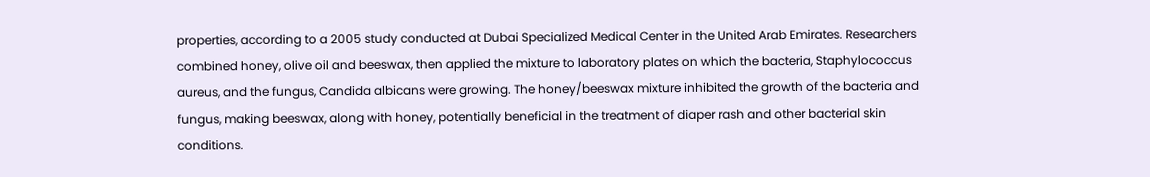properties, according to a 2005 study conducted at Dubai Specialized Medical Center in the United Arab Emirates. Researchers combined honey, olive oil and beeswax, then applied the mixture to laboratory plates on which the bacteria, Staphylococcus aureus, and the fungus, Candida albicans were growing. The honey/beeswax mixture inhibited the growth of the bacteria and fungus, making beeswax, along with honey, potentially beneficial in the treatment of diaper rash and other bacterial skin conditions.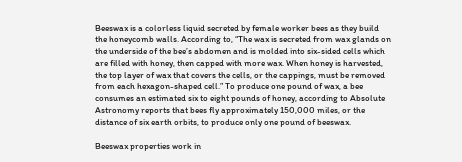Beeswax is a colorless liquid secreted by female worker bees as they build the honeycomb walls. According to, “The wax is secreted from wax glands on the underside of the bee’s abdomen and is molded into six-sided cells which are filled with honey, then capped with more wax. When honey is harvested, the top layer of wax that covers the cells, or the cappings, must be removed from each hexagon-shaped cell.” To produce one pound of wax, a bee consumes an estimated six to eight pounds of honey, according to Absolute Astronomy reports that bees fly approximately 150,000 miles, or the distance of six earth orbits, to produce only one pound of beeswax.

Beeswax properties work in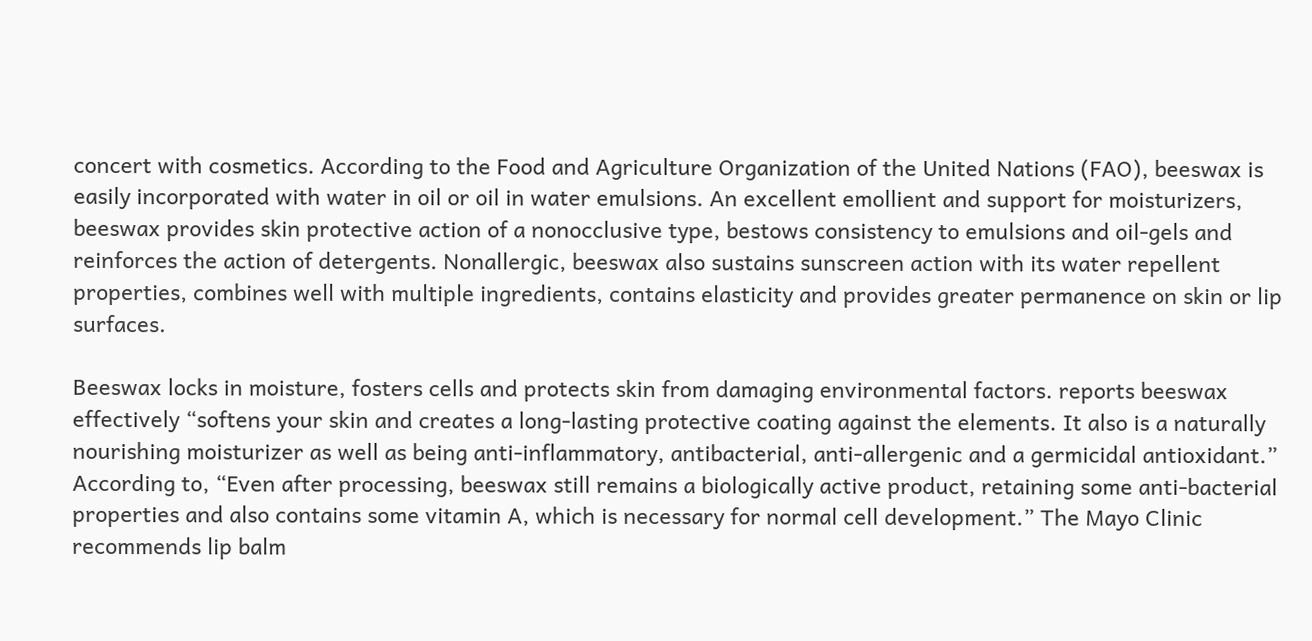concert with cosmetics. According to the Food and Agriculture Organization of the United Nations (FAO), beeswax is easily incorporated with water in oil or oil in water emulsions. An excellent emollient and support for moisturizers, beeswax provides skin protective action of a nonocclusive type, bestows consistency to emulsions and oil-gels and reinforces the action of detergents. Nonallergic, beeswax also sustains sunscreen action with its water repellent properties, combines well with multiple ingredients, contains elasticity and provides greater permanence on skin or lip surfaces.

Beeswax locks in moisture, fosters cells and protects skin from damaging environmental factors. reports beeswax effectively “softens your skin and creates a long-lasting protective coating against the elements. It also is a naturally nourishing moisturizer as well as being anti-inflammatory, antibacterial, anti-allergenic and a germicidal antioxidant.” According to, “Even after processing, beeswax still remains a biologically active product, retaining some anti-bacterial properties and also contains some vitamin A, which is necessary for normal cell development.” The Mayo Clinic recommends lip balm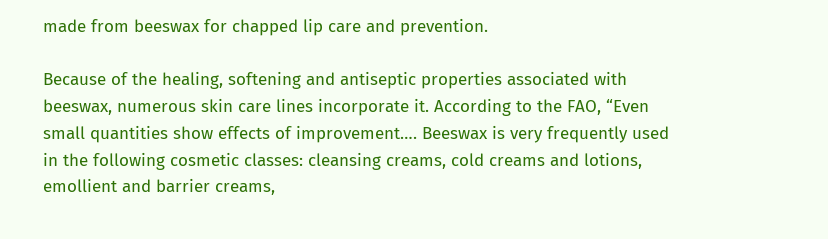made from beeswax for chapped lip care and prevention.

Because of the healing, softening and antiseptic properties associated with beeswax, numerous skin care lines incorporate it. According to the FAO, “Even small quantities show effects of improvement…. Beeswax is very frequently used in the following cosmetic classes: cleansing creams, cold creams and lotions, emollient and barrier creams,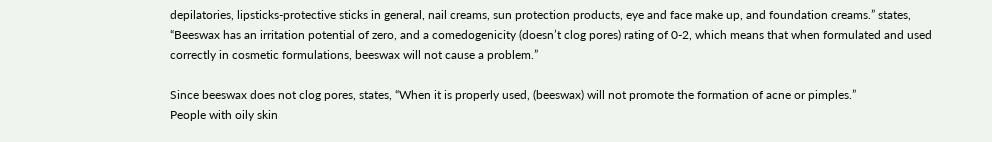depilatories, lipsticks-protective sticks in general, nail creams, sun protection products, eye and face make up, and foundation creams.” states, “Beeswax has an irritation potential of zero, and a comedogenicity (doesn’t clog pores) rating of 0-2, which means that when formulated and used correctly in cosmetic formulations, beeswax will not cause a problem.”

Since beeswax does not clog pores, states, “When it is properly used, (beeswax) will not promote the formation of acne or pimples.”
People with oily skin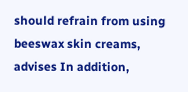should refrain from using beeswax skin creams, advises In addition,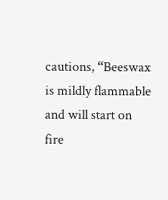cautions, “Beeswax is mildly flammable and will start on fire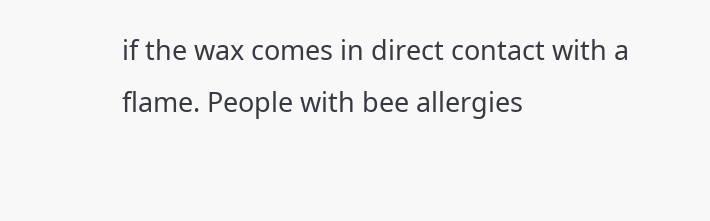if the wax comes in direct contact with a flame. People with bee allergies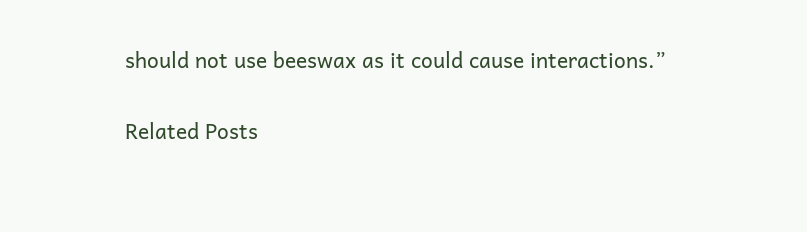should not use beeswax as it could cause interactions.”

Related Posts